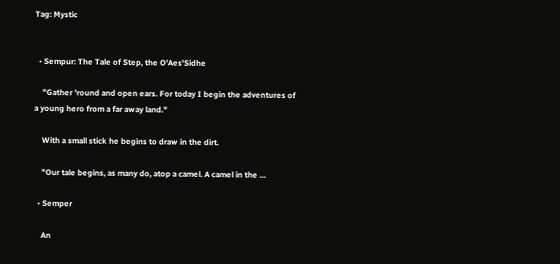Tag: Mystic


  • Sempur: The Tale of Step, the O'Aes'Sidhe

    "Gather 'round and open ears. For today I begin the adventures of a young hero from a far away land."

    With a small stick he begins to draw in the dirt.

    "Our tale begins, as many do, atop a camel. A camel in the …

  • Semper

    An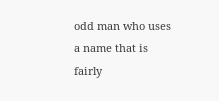odd man who uses a name that is fairly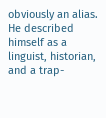obviously an alias. He described himself as a linguist, historian, and a trap-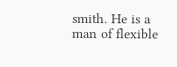smith. He is a man of flexible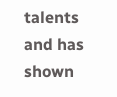talents and has shown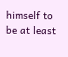himself to be at least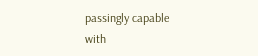passingly capable with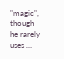"magic", though he rarely uses …